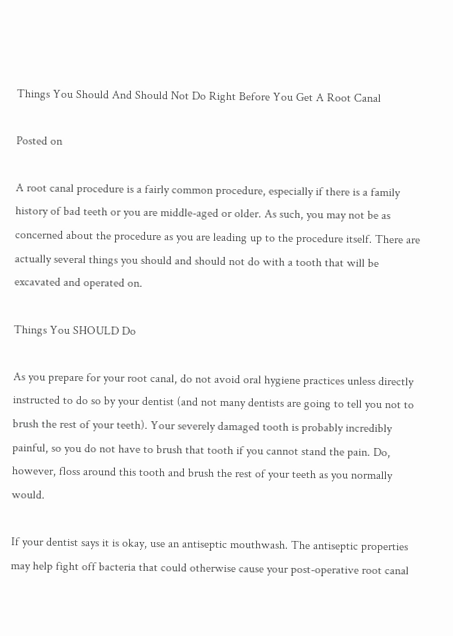Things You Should And Should Not Do Right Before You Get A Root Canal

Posted on

A root canal procedure is a fairly common procedure, especially if there is a family history of bad teeth or you are middle-aged or older. As such, you may not be as concerned about the procedure as you are leading up to the procedure itself. There are actually several things you should and should not do with a tooth that will be excavated and operated on.

Things You SHOULD Do

As you prepare for your root canal, do not avoid oral hygiene practices unless directly instructed to do so by your dentist (and not many dentists are going to tell you not to brush the rest of your teeth). Your severely damaged tooth is probably incredibly painful, so you do not have to brush that tooth if you cannot stand the pain. Do, however, floss around this tooth and brush the rest of your teeth as you normally would.

If your dentist says it is okay, use an antiseptic mouthwash. The antiseptic properties may help fight off bacteria that could otherwise cause your post-operative root canal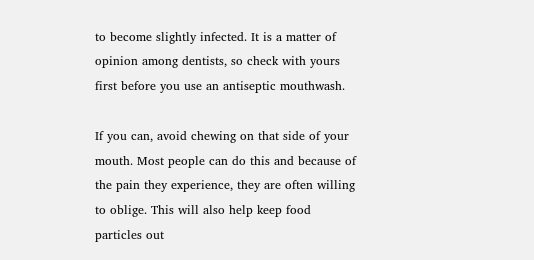to become slightly infected. It is a matter of opinion among dentists, so check with yours first before you use an antiseptic mouthwash.

If you can, avoid chewing on that side of your mouth. Most people can do this and because of the pain they experience, they are often willing to oblige. This will also help keep food particles out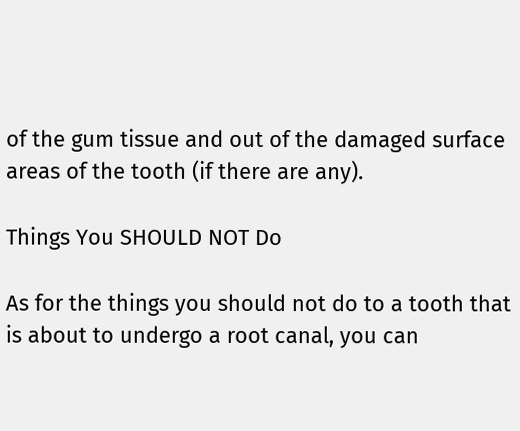of the gum tissue and out of the damaged surface areas of the tooth (if there are any).

Things You SHOULD NOT Do

As for the things you should not do to a tooth that is about to undergo a root canal, you can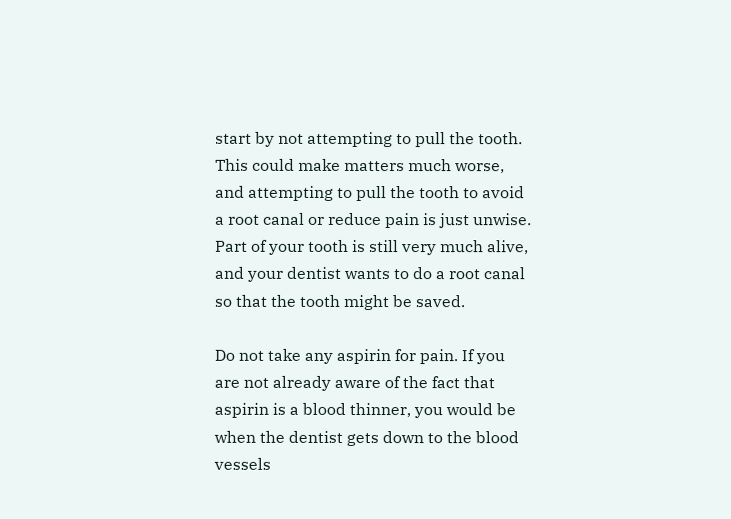start by not attempting to pull the tooth. This could make matters much worse, and attempting to pull the tooth to avoid a root canal or reduce pain is just unwise. Part of your tooth is still very much alive, and your dentist wants to do a root canal so that the tooth might be saved.

Do not take any aspirin for pain. If you are not already aware of the fact that aspirin is a blood thinner, you would be when the dentist gets down to the blood vessels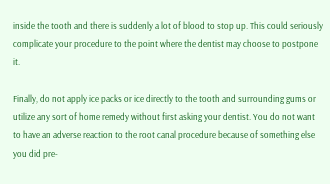inside the tooth and there is suddenly a lot of blood to stop up. This could seriously complicate your procedure to the point where the dentist may choose to postpone it.

Finally, do not apply ice packs or ice directly to the tooth and surrounding gums or utilize any sort of home remedy without first asking your dentist. You do not want to have an adverse reaction to the root canal procedure because of something else you did pre-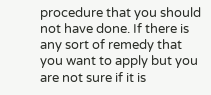procedure that you should not have done. If there is any sort of remedy that you want to apply but you are not sure if it is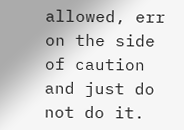allowed, err on the side of caution and just do not do it.